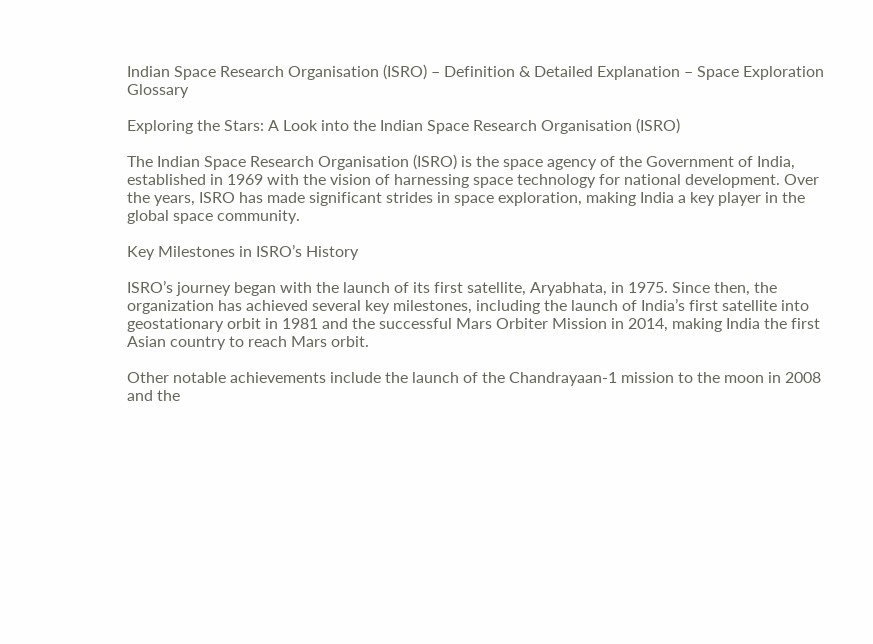Indian Space Research Organisation (ISRO) – Definition & Detailed Explanation – Space Exploration Glossary

Exploring the Stars: A Look into the Indian Space Research Organisation (ISRO)

The Indian Space Research Organisation (ISRO) is the space agency of the Government of India, established in 1969 with the vision of harnessing space technology for national development. Over the years, ISRO has made significant strides in space exploration, making India a key player in the global space community.

Key Milestones in ISRO’s History

ISRO’s journey began with the launch of its first satellite, Aryabhata, in 1975. Since then, the organization has achieved several key milestones, including the launch of India’s first satellite into geostationary orbit in 1981 and the successful Mars Orbiter Mission in 2014, making India the first Asian country to reach Mars orbit.

Other notable achievements include the launch of the Chandrayaan-1 mission to the moon in 2008 and the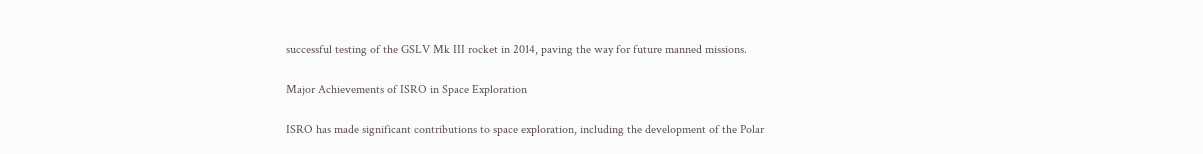successful testing of the GSLV Mk III rocket in 2014, paving the way for future manned missions.

Major Achievements of ISRO in Space Exploration

ISRO has made significant contributions to space exploration, including the development of the Polar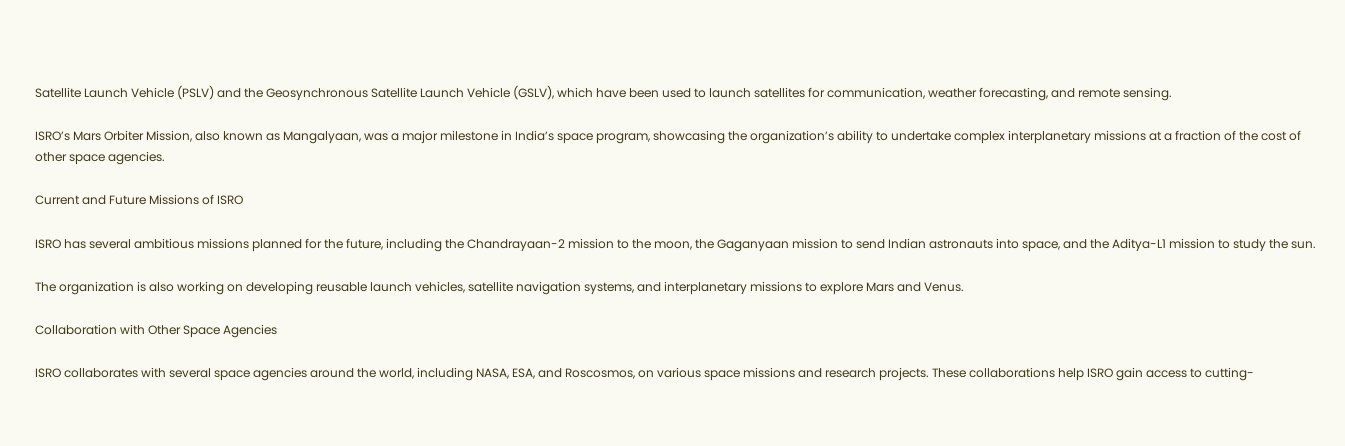Satellite Launch Vehicle (PSLV) and the Geosynchronous Satellite Launch Vehicle (GSLV), which have been used to launch satellites for communication, weather forecasting, and remote sensing.

ISRO’s Mars Orbiter Mission, also known as Mangalyaan, was a major milestone in India’s space program, showcasing the organization’s ability to undertake complex interplanetary missions at a fraction of the cost of other space agencies.

Current and Future Missions of ISRO

ISRO has several ambitious missions planned for the future, including the Chandrayaan-2 mission to the moon, the Gaganyaan mission to send Indian astronauts into space, and the Aditya-L1 mission to study the sun.

The organization is also working on developing reusable launch vehicles, satellite navigation systems, and interplanetary missions to explore Mars and Venus.

Collaboration with Other Space Agencies

ISRO collaborates with several space agencies around the world, including NASA, ESA, and Roscosmos, on various space missions and research projects. These collaborations help ISRO gain access to cutting-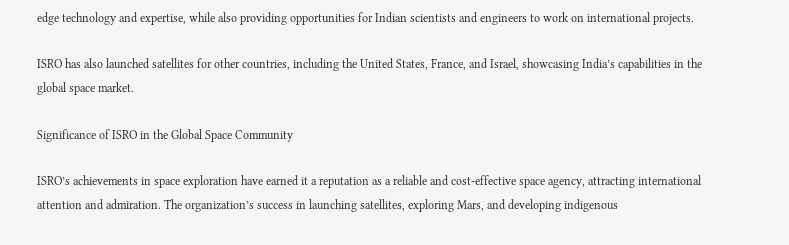edge technology and expertise, while also providing opportunities for Indian scientists and engineers to work on international projects.

ISRO has also launched satellites for other countries, including the United States, France, and Israel, showcasing India’s capabilities in the global space market.

Significance of ISRO in the Global Space Community

ISRO’s achievements in space exploration have earned it a reputation as a reliable and cost-effective space agency, attracting international attention and admiration. The organization’s success in launching satellites, exploring Mars, and developing indigenous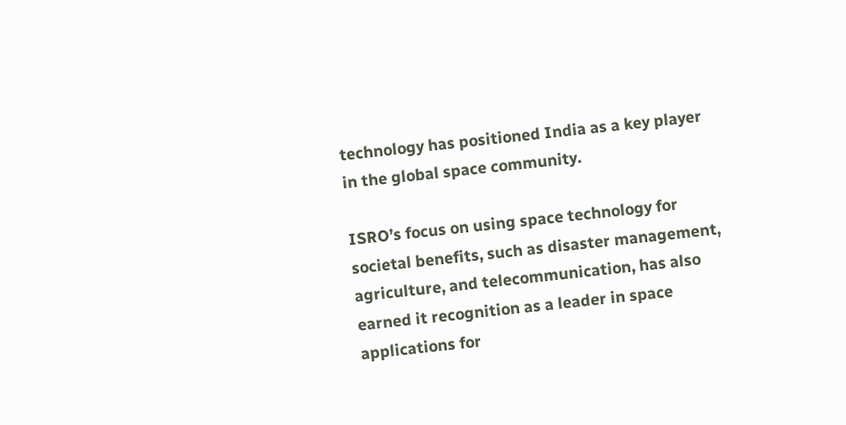technology has positioned India as a key player in the global space community.

ISRO’s focus on using space technology for societal benefits, such as disaster management, agriculture, and telecommunication, has also earned it recognition as a leader in space applications for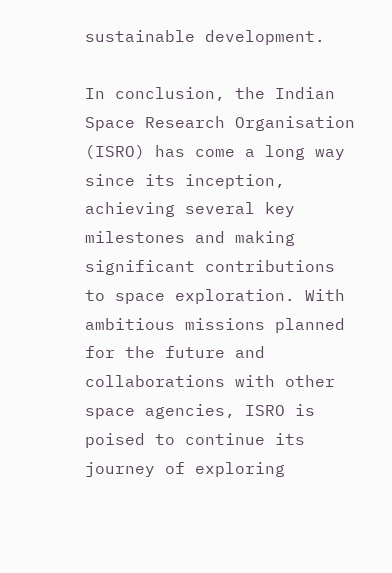sustainable development.

In conclusion, the Indian Space Research Organisation (ISRO) has come a long way since its inception, achieving several key milestones and making significant contributions to space exploration. With ambitious missions planned for the future and collaborations with other space agencies, ISRO is poised to continue its journey of exploring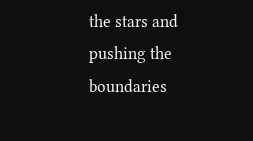the stars and pushing the boundaries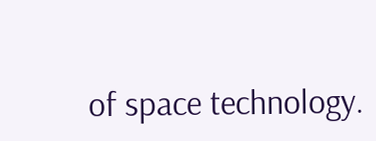of space technology.